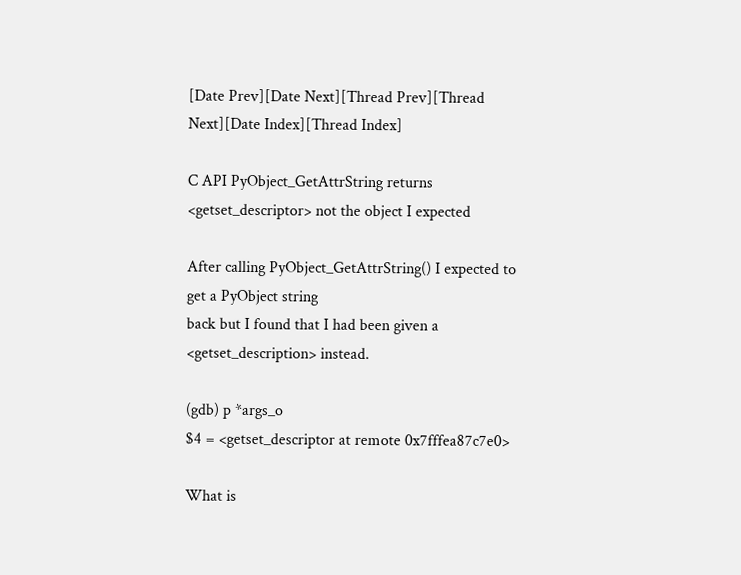[Date Prev][Date Next][Thread Prev][Thread Next][Date Index][Thread Index]

C API PyObject_GetAttrString returns <getset_descriptor> not the object I expected

After calling PyObject_GetAttrString() I expected to get a PyObject string
back but I found that I had been given a <getset_description> instead.

(gdb) p *args_o
$4 = <getset_descriptor at remote 0x7fffea87c7e0>

What is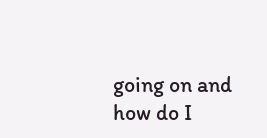going on and how do I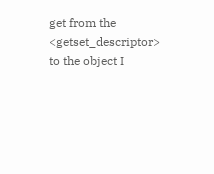get from the <getset_descriptor> to the object I